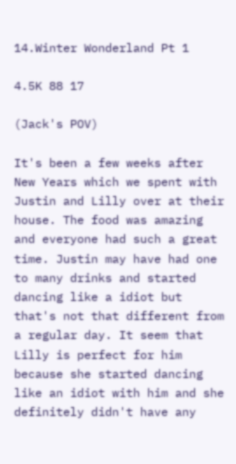14.Winter Wonderland Pt 1

4.5K 88 17

(Jack's POV)

It's been a few weeks after New Years which we spent with Justin and Lilly over at their house. The food was amazing and everyone had such a great time. Justin may have had one to many drinks and started dancing like a idiot but that's not that different from a regular day. It seem that Lilly is perfect for him because she started dancing like an idiot with him and she definitely didn't have any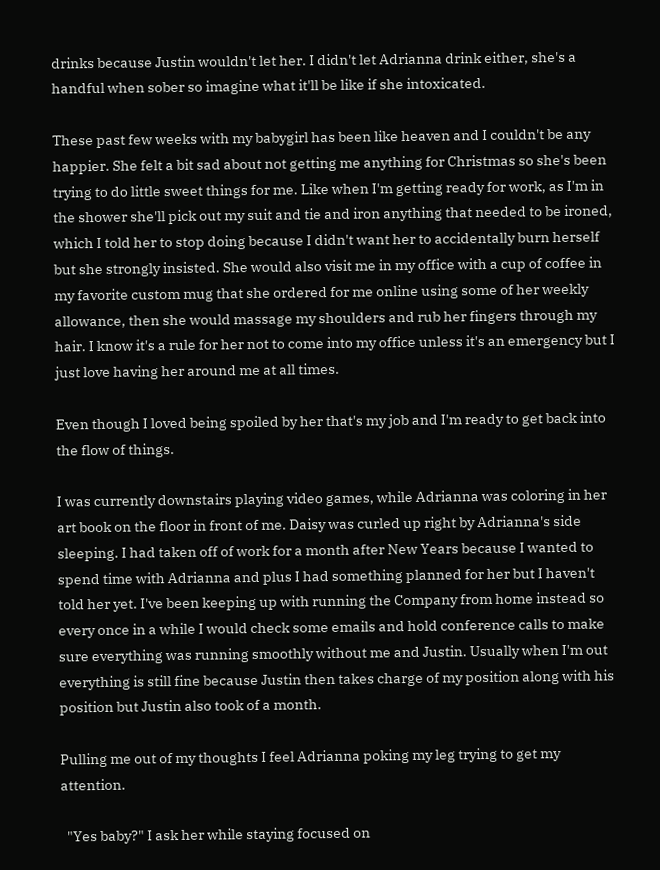drinks because Justin wouldn't let her. I didn't let Adrianna drink either, she's a handful when sober so imagine what it'll be like if she intoxicated.

These past few weeks with my babygirl has been like heaven and I couldn't be any happier. She felt a bit sad about not getting me anything for Christmas so she's been trying to do little sweet things for me. Like when I'm getting ready for work, as I'm in the shower she'll pick out my suit and tie and iron anything that needed to be ironed, which I told her to stop doing because I didn't want her to accidentally burn herself but she strongly insisted. She would also visit me in my office with a cup of coffee in my favorite custom mug that she ordered for me online using some of her weekly allowance, then she would massage my shoulders and rub her fingers through my hair. I know it's a rule for her not to come into my office unless it's an emergency but I just love having her around me at all times.

Even though I loved being spoiled by her that's my job and I'm ready to get back into the flow of things.

I was currently downstairs playing video games, while Adrianna was coloring in her art book on the floor in front of me. Daisy was curled up right by Adrianna's side sleeping. I had taken off of work for a month after New Years because I wanted to spend time with Adrianna and plus I had something planned for her but I haven't told her yet. I've been keeping up with running the Company from home instead so every once in a while I would check some emails and hold conference calls to make sure everything was running smoothly without me and Justin. Usually when I'm out everything is still fine because Justin then takes charge of my position along with his position but Justin also took of a month.

Pulling me out of my thoughts I feel Adrianna poking my leg trying to get my attention.

  "Yes baby?" I ask her while staying focused on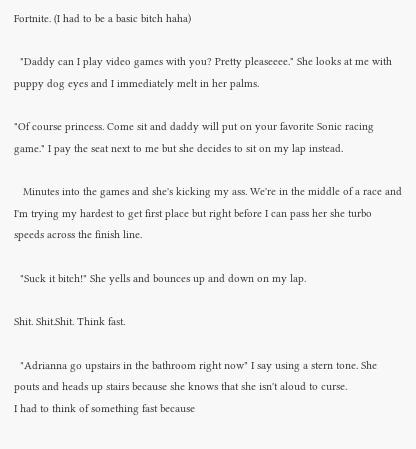Fortnite. (I had to be a basic bitch haha)

  "Daddy can I play video games with you? Pretty pleaseeee." She looks at me with puppy dog eyes and I immediately melt in her palms.

"Of course princess. Come sit and daddy will put on your favorite Sonic racing game." I pay the seat next to me but she decides to sit on my lap instead.

   Minutes into the games and she's kicking my ass. We're in the middle of a race and I'm trying my hardest to get first place but right before I can pass her she turbo speeds across the finish line.

  "Suck it bitch!" She yells and bounces up and down on my lap.

Shit. Shit.Shit. Think fast.

  "Adrianna go upstairs in the bathroom right now" I say using a stern tone. She pouts and heads up stairs because she knows that she isn't aloud to curse.
I had to think of something fast because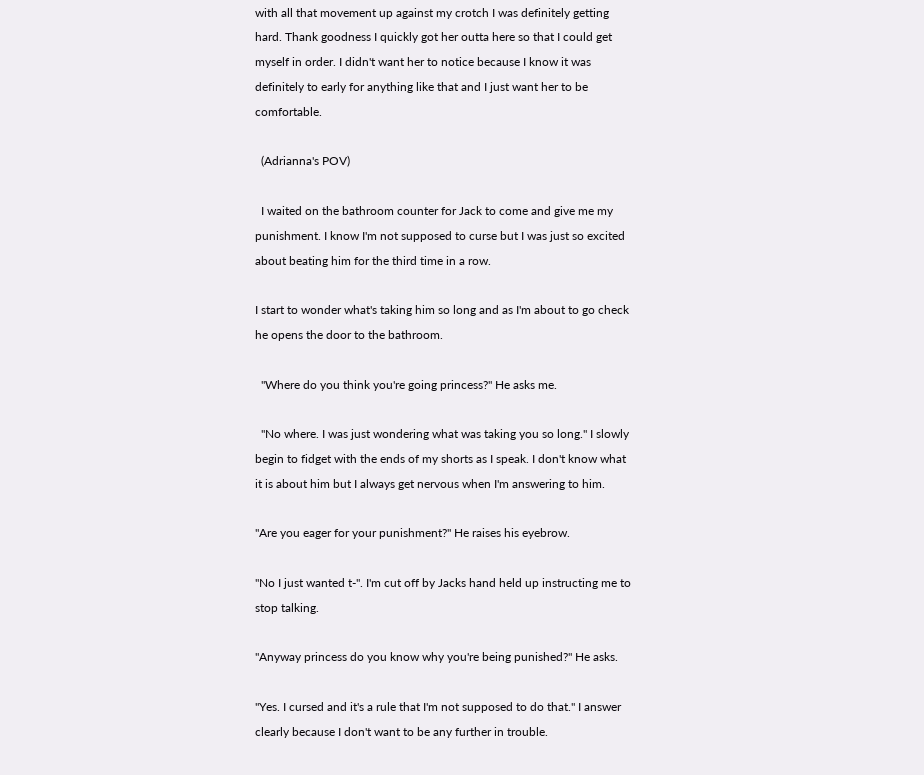with all that movement up against my crotch I was definitely getting hard. Thank goodness I quickly got her outta here so that I could get myself in order. I didn't want her to notice because I know it was definitely to early for anything like that and I just want her to be comfortable.

  (Adrianna's POV)

  I waited on the bathroom counter for Jack to come and give me my punishment. I know I'm not supposed to curse but I was just so excited about beating him for the third time in a row.

I start to wonder what's taking him so long and as I'm about to go check he opens the door to the bathroom.

  "Where do you think you're going princess?" He asks me.

  "No where. I was just wondering what was taking you so long." I slowly begin to fidget with the ends of my shorts as I speak. I don't know what it is about him but I always get nervous when I'm answering to him.

"Are you eager for your punishment?" He raises his eyebrow.

"No I just wanted t-". I'm cut off by Jacks hand held up instructing me to stop talking.

"Anyway princess do you know why you're being punished?" He asks.

"Yes. I cursed and it's a rule that I'm not supposed to do that." I answer clearly because I don't want to be any further in trouble.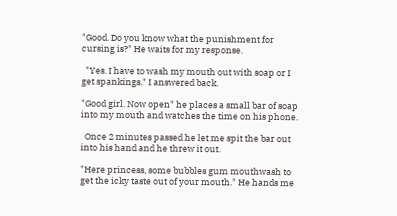"Good. Do you know what the punishment for cursing is?" He waits for my response.

  "Yes. I have to wash my mouth out with soap or I get spankings." I answered back.

"Good girl. Now open" he places a small bar of soap into my mouth and watches the time on his phone.

  Once 2 minutes passed he let me spit the bar out into his hand and he threw it out.

"Here princess, some bubbles gum mouthwash to get the icky taste out of your mouth." He hands me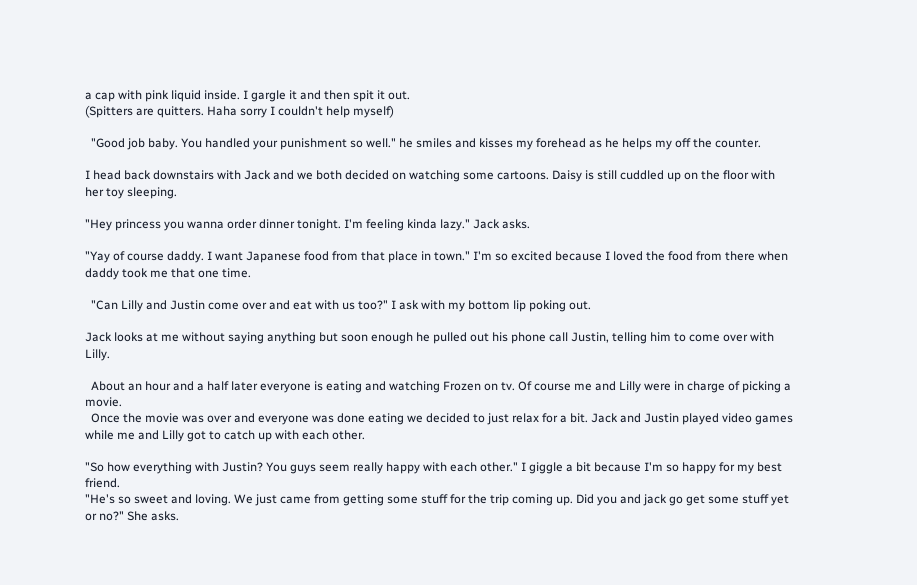a cap with pink liquid inside. I gargle it and then spit it out.
(Spitters are quitters. Haha sorry I couldn't help myself)

  "Good job baby. You handled your punishment so well." he smiles and kisses my forehead as he helps my off the counter.

I head back downstairs with Jack and we both decided on watching some cartoons. Daisy is still cuddled up on the floor with her toy sleeping.

"Hey princess you wanna order dinner tonight. I'm feeling kinda lazy." Jack asks.

"Yay of course daddy. I want Japanese food from that place in town." I'm so excited because I loved the food from there when daddy took me that one time.

  "Can Lilly and Justin come over and eat with us too?" I ask with my bottom lip poking out.

Jack looks at me without saying anything but soon enough he pulled out his phone call Justin, telling him to come over with Lilly.

  About an hour and a half later everyone is eating and watching Frozen on tv. Of course me and Lilly were in charge of picking a movie.
  Once the movie was over and everyone was done eating we decided to just relax for a bit. Jack and Justin played video games while me and Lilly got to catch up with each other.

"So how everything with Justin? You guys seem really happy with each other." I giggle a bit because I'm so happy for my best friend.
"He's so sweet and loving. We just came from getting some stuff for the trip coming up. Did you and jack go get some stuff yet or no?" She asks.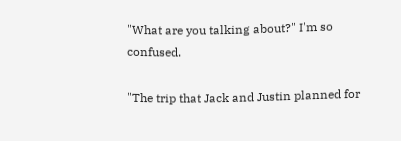"What are you talking about?" I'm so confused.

"The trip that Jack and Justin planned for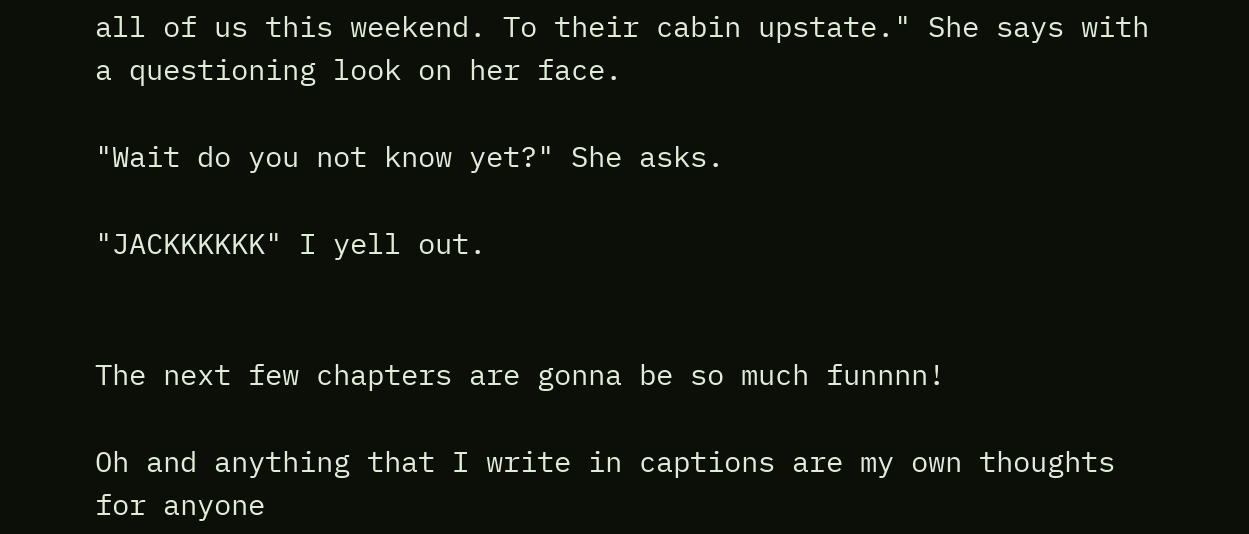all of us this weekend. To their cabin upstate." She says with a questioning look on her face.

"Wait do you not know yet?" She asks.

"JACKKKKKK" I yell out.


The next few chapters are gonna be so much funnnn!

Oh and anything that I write in captions are my own thoughts for anyone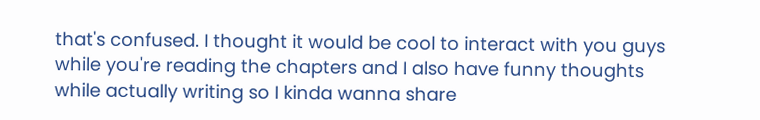that's confused. I thought it would be cool to interact with you guys while you're reading the chapters and I also have funny thoughts while actually writing so I kinda wanna share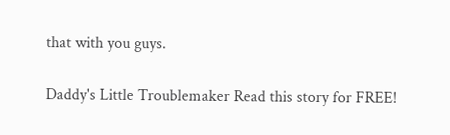that with you guys.

Daddy's Little Troublemaker Read this story for FREE!